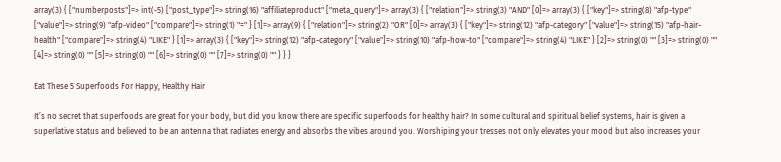array(3) { ["numberposts"]=> int(-5) ["post_type"]=> string(16) "affiliateproduct" ["meta_query"]=> array(3) { ["relation"]=> string(3) "AND" [0]=> array(3) { ["key"]=> string(8) "afp-type" ["value"]=> string(9) "afp-video" ["compare"]=> string(1) "=" } [1]=> array(9) { ["relation"]=> string(2) "OR" [0]=> array(3) { ["key"]=> string(12) "afp-category" ["value"]=> string(15) "afp-hair-health" ["compare"]=> string(4) "LIKE" } [1]=> array(3) { ["key"]=> string(12) "afp-category" ["value"]=> string(10) "afp-how-to" ["compare"]=> string(4) "LIKE" } [2]=> string(0) "" [3]=> string(0) "" [4]=> string(0) "" [5]=> string(0) "" [6]=> string(0) "" [7]=> string(0) "" } } }

Eat These 5 Superfoods For Happy, Healthy Hair

It’s no secret that superfoods are great for your body, but did you know there are specific superfoods for healthy hair? In some cultural and spiritual belief systems, hair is given a superlative status and believed to be an antenna that radiates energy and absorbs the vibes around you. Worshiping your tresses not only elevates your mood but also increases your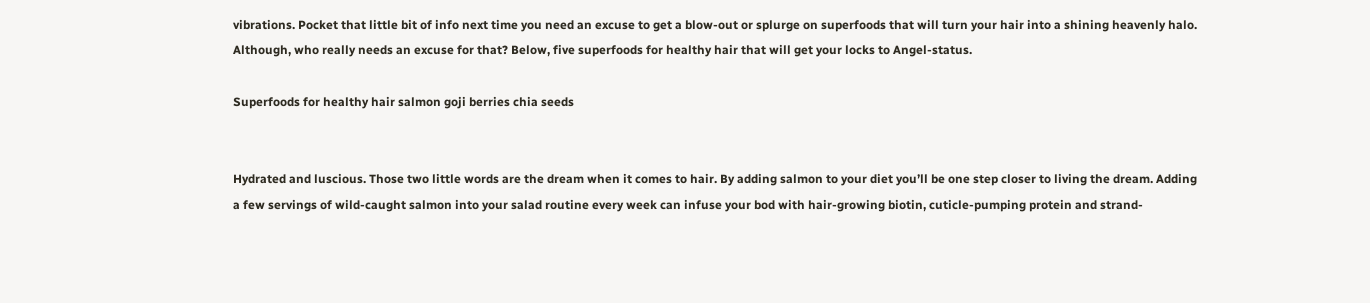vibrations. Pocket that little bit of info next time you need an excuse to get a blow-out or splurge on superfoods that will turn your hair into a shining heavenly halo. Although, who really needs an excuse for that? Below, five superfoods for healthy hair that will get your locks to Angel-status.

Superfoods for healthy hair salmon goji berries chia seeds


Hydrated and luscious. Those two little words are the dream when it comes to hair. By adding salmon to your diet you’ll be one step closer to living the dream. Adding a few servings of wild-caught salmon into your salad routine every week can infuse your bod with hair-growing biotin, cuticle-pumping protein and strand-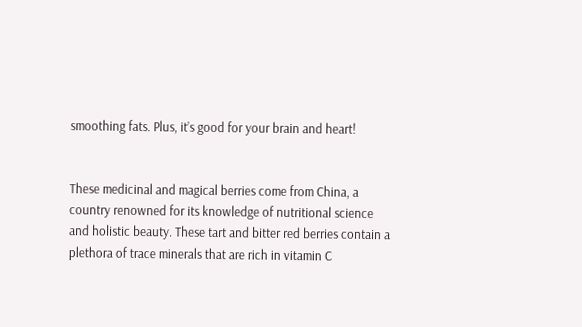smoothing fats. Plus, it’s good for your brain and heart!


These medicinal and magical berries come from China, a country renowned for its knowledge of nutritional science and holistic beauty. These tart and bitter red berries contain a plethora of trace minerals that are rich in vitamin C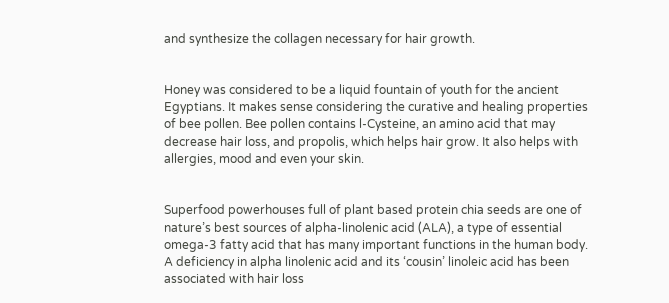and synthesize the collagen necessary for hair growth.


Honey was considered to be a liquid fountain of youth for the ancient Egyptians. It makes sense considering the curative and healing properties of bee pollen. Bee pollen contains l-Cysteine, an amino acid that may decrease hair loss, and propolis, which helps hair grow. It also helps with allergies, mood and even your skin.


Superfood powerhouses full of plant based protein chia seeds are one of nature’s best sources of alpha-linolenic acid (ALA), a type of essential omega-3 fatty acid that has many important functions in the human body. A deficiency in alpha linolenic acid and its ‘cousin’ linoleic acid has been associated with hair loss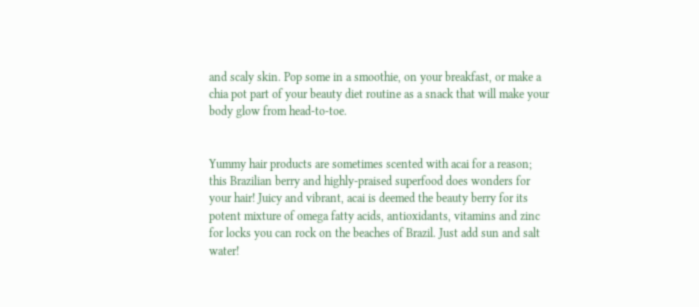and scaly skin. Pop some in a smoothie, on your breakfast, or make a chia pot part of your beauty diet routine as a snack that will make your body glow from head-to-toe.


Yummy hair products are sometimes scented with acai for a reason; this Brazilian berry and highly-praised superfood does wonders for your hair! Juicy and vibrant, acai is deemed the beauty berry for its potent mixture of omega fatty acids, antioxidants, vitamins and zinc for locks you can rock on the beaches of Brazil. Just add sun and salt water!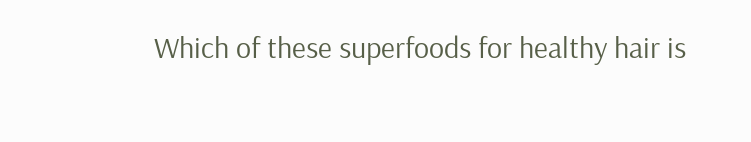Which of these superfoods for healthy hair is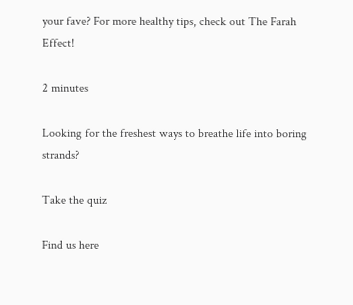your fave? For more healthy tips, check out The Farah Effect!

2 minutes

Looking for the freshest ways to breathe life into boring strands?

Take the quiz

Find us here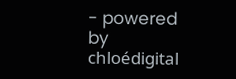- powered by chloédigital